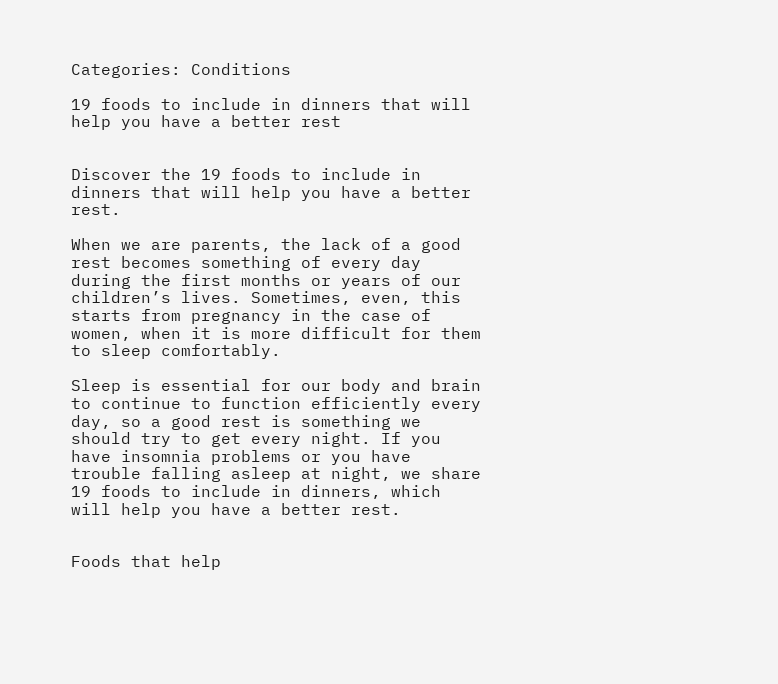Categories: Conditions

19 foods to include in dinners that will help you have a better rest


Discover the 19 foods to include in dinners that will help you have a better rest.

When we are parents, the lack of a good rest becomes something of every day during the first months or years of our children’s lives. Sometimes, even, this starts from pregnancy in the case of women, when it is more difficult for them to sleep comfortably.

Sleep is essential for our body and brain to continue to function efficiently every day, so a good rest is something we should try to get every night. If you have insomnia problems or you have trouble falling asleep at night, we share 19 foods to include in dinners, which will help you have a better rest.


Foods that help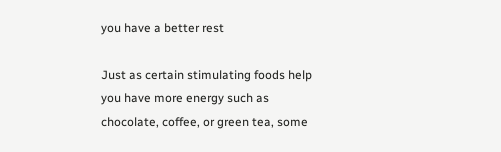you have a better rest

Just as certain stimulating foods help you have more energy such as chocolate, coffee, or green tea, some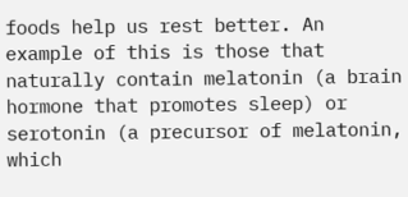foods help us rest better. An example of this is those that naturally contain melatonin (a brain hormone that promotes sleep) or serotonin (a precursor of melatonin, which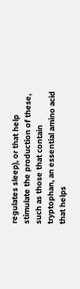regulates sleep), or that help stimulate the production of these, such as those that contain tryptophan, an essential amino acid that helps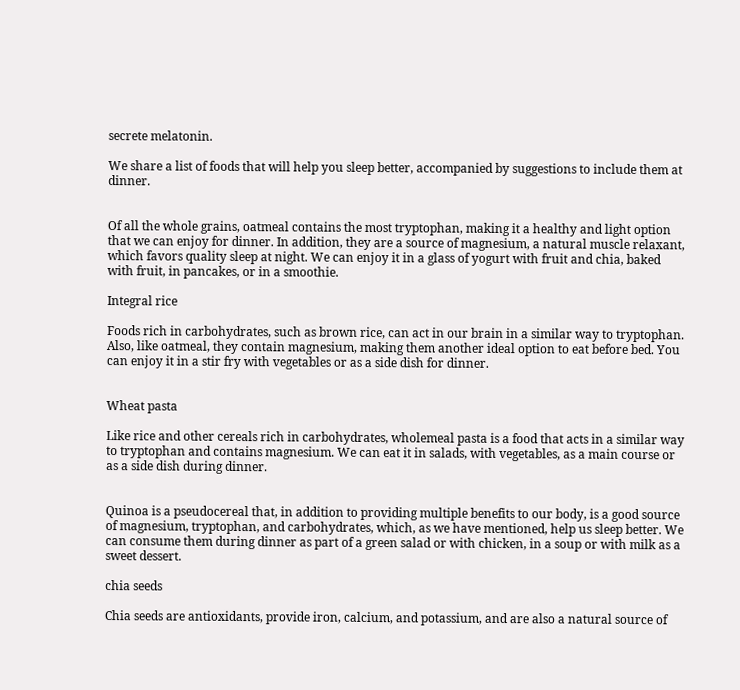secrete melatonin.

We share a list of foods that will help you sleep better, accompanied by suggestions to include them at dinner.


Of all the whole grains, oatmeal contains the most tryptophan, making it a healthy and light option that we can enjoy for dinner. In addition, they are a source of magnesium, a natural muscle relaxant, which favors quality sleep at night. We can enjoy it in a glass of yogurt with fruit and chia, baked with fruit, in pancakes, or in a smoothie.

Integral rice

Foods rich in carbohydrates, such as brown rice, can act in our brain in a similar way to tryptophan. Also, like oatmeal, they contain magnesium, making them another ideal option to eat before bed. You can enjoy it in a stir fry with vegetables or as a side dish for dinner.


Wheat pasta

Like rice and other cereals rich in carbohydrates, wholemeal pasta is a food that acts in a similar way to tryptophan and contains magnesium. We can eat it in salads, with vegetables, as a main course or as a side dish during dinner.


Quinoa is a pseudocereal that, in addition to providing multiple benefits to our body, is a good source of magnesium, tryptophan, and carbohydrates, which, as we have mentioned, help us sleep better. We can consume them during dinner as part of a green salad or with chicken, in a soup or with milk as a sweet dessert.

chia seeds

Chia seeds are antioxidants, provide iron, calcium, and potassium, and are also a natural source of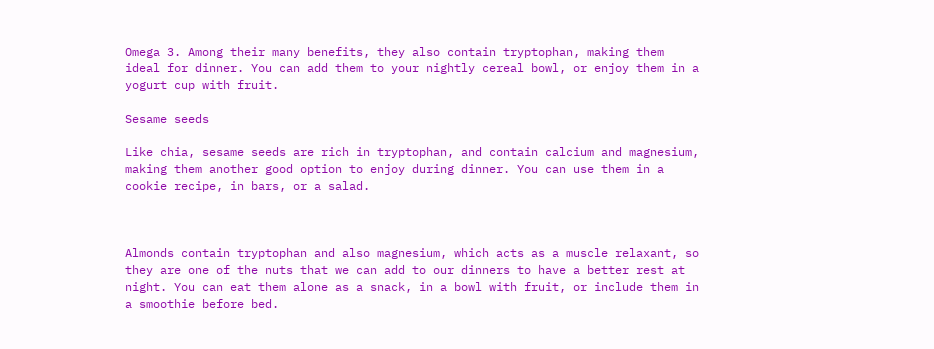Omega 3. Among their many benefits, they also contain tryptophan, making them ideal for dinner. You can add them to your nightly cereal bowl, or enjoy them in a yogurt cup with fruit.

Sesame seeds

Like chia, sesame seeds are rich in tryptophan, and contain calcium and magnesium, making them another good option to enjoy during dinner. You can use them in a cookie recipe, in bars, or a salad.



Almonds contain tryptophan and also magnesium, which acts as a muscle relaxant, so they are one of the nuts that we can add to our dinners to have a better rest at night. You can eat them alone as a snack, in a bowl with fruit, or include them in a smoothie before bed.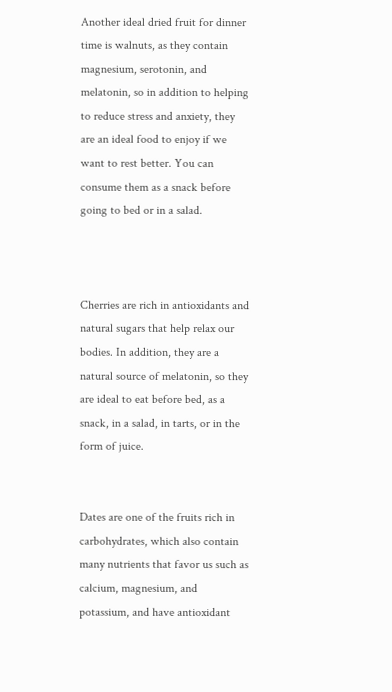Another ideal dried fruit for dinner time is walnuts, as they contain magnesium, serotonin, and melatonin, so in addition to helping to reduce stress and anxiety, they are an ideal food to enjoy if we want to rest better. You can consume them as a snack before going to bed or in a salad.



Cherries are rich in antioxidants and natural sugars that help relax our bodies. In addition, they are a natural source of melatonin, so they are ideal to eat before bed, as a snack, in a salad, in tarts, or in the form of juice.


Dates are one of the fruits rich in carbohydrates, which also contain many nutrients that favor us such as calcium, magnesium, and potassium, and have antioxidant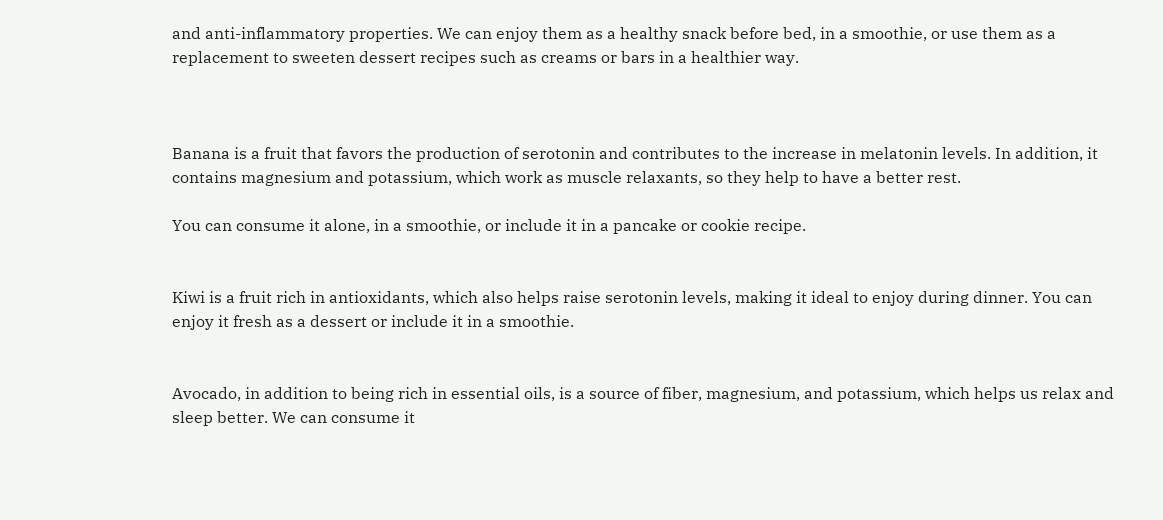and anti-inflammatory properties. We can enjoy them as a healthy snack before bed, in a smoothie, or use them as a replacement to sweeten dessert recipes such as creams or bars in a healthier way.



Banana is a fruit that favors the production of serotonin and contributes to the increase in melatonin levels. In addition, it contains magnesium and potassium, which work as muscle relaxants, so they help to have a better rest.

You can consume it alone, in a smoothie, or include it in a pancake or cookie recipe.


Kiwi is a fruit rich in antioxidants, which also helps raise serotonin levels, making it ideal to enjoy during dinner. You can enjoy it fresh as a dessert or include it in a smoothie.


Avocado, in addition to being rich in essential oils, is a source of fiber, magnesium, and potassium, which helps us relax and sleep better. We can consume it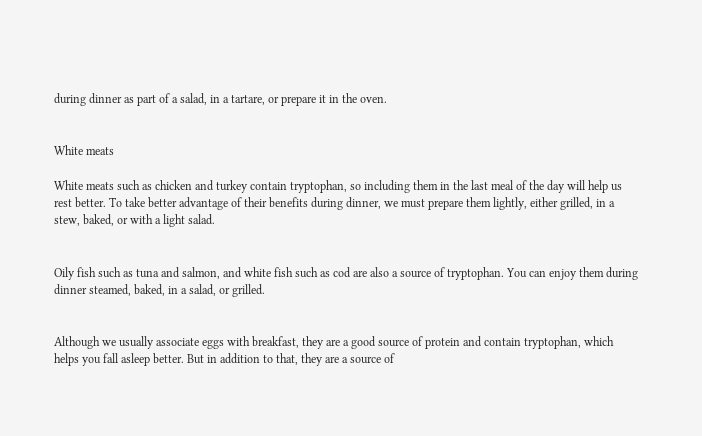during dinner as part of a salad, in a tartare, or prepare it in the oven.


White meats

White meats such as chicken and turkey contain tryptophan, so including them in the last meal of the day will help us rest better. To take better advantage of their benefits during dinner, we must prepare them lightly, either grilled, in a stew, baked, or with a light salad.


Oily fish such as tuna and salmon, and white fish such as cod are also a source of tryptophan. You can enjoy them during dinner steamed, baked, in a salad, or grilled.


Although we usually associate eggs with breakfast, they are a good source of protein and contain tryptophan, which helps you fall asleep better. But in addition to that, they are a source of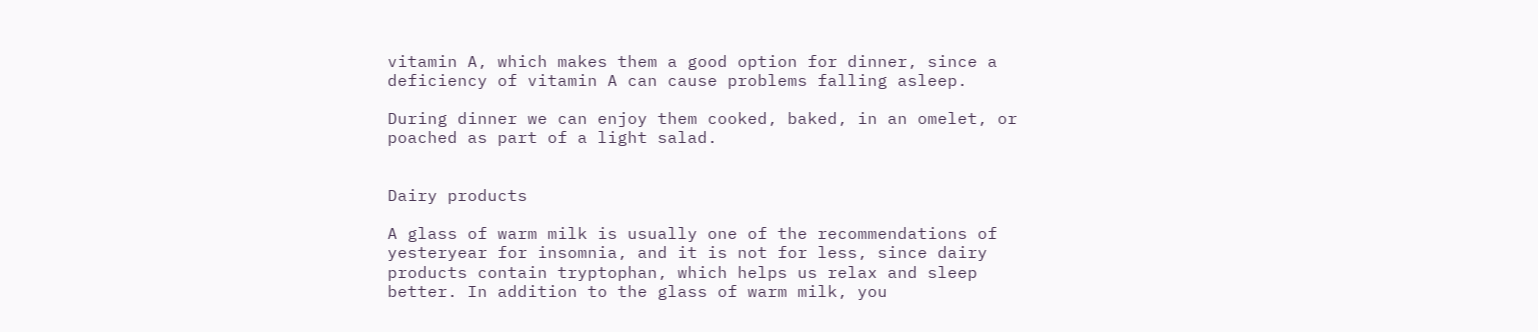vitamin A, which makes them a good option for dinner, since a deficiency of vitamin A can cause problems falling asleep.

During dinner we can enjoy them cooked, baked, in an omelet, or poached as part of a light salad.


Dairy products

A glass of warm milk is usually one of the recommendations of yesteryear for insomnia, and it is not for less, since dairy products contain tryptophan, which helps us relax and sleep better. In addition to the glass of warm milk, you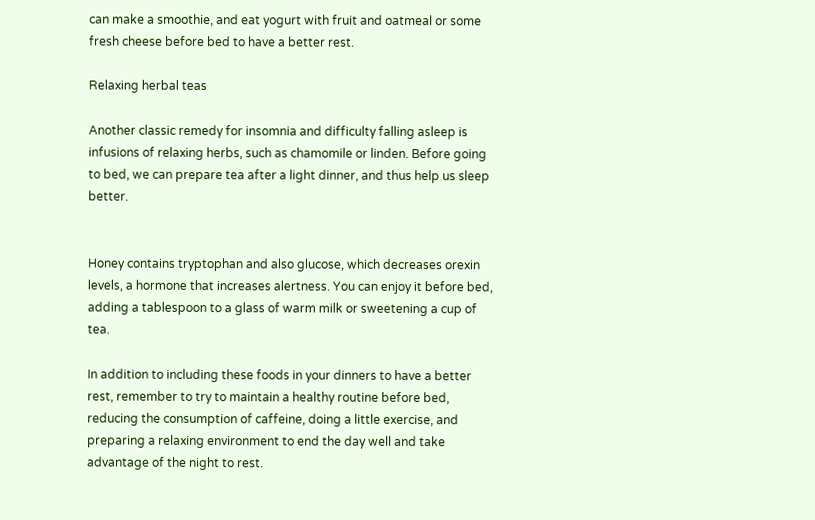can make a smoothie, and eat yogurt with fruit and oatmeal or some fresh cheese before bed to have a better rest.

Relaxing herbal teas

Another classic remedy for insomnia and difficulty falling asleep is infusions of relaxing herbs, such as chamomile or linden. Before going to bed, we can prepare tea after a light dinner, and thus help us sleep better.


Honey contains tryptophan and also glucose, which decreases orexin levels, a hormone that increases alertness. You can enjoy it before bed, adding a tablespoon to a glass of warm milk or sweetening a cup of tea.

In addition to including these foods in your dinners to have a better rest, remember to try to maintain a healthy routine before bed, reducing the consumption of caffeine, doing a little exercise, and preparing a relaxing environment to end the day well and take advantage of the night to rest.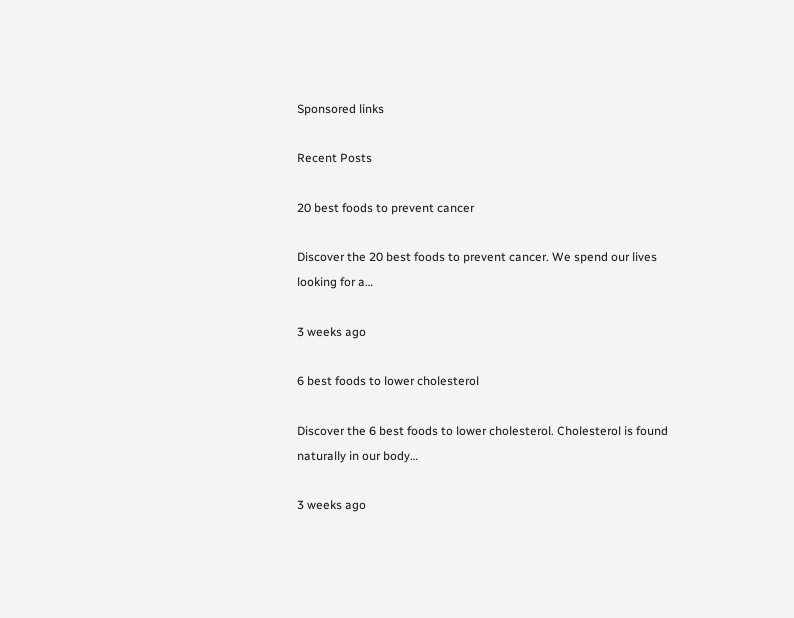Sponsored links

Recent Posts

20 best foods to prevent cancer

Discover the 20 best foods to prevent cancer. We spend our lives looking for a…

3 weeks ago

6 best foods to lower cholesterol

Discover the 6 best foods to lower cholesterol. Cholesterol is found naturally in our body…

3 weeks ago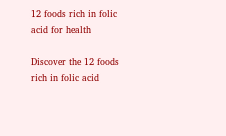12 foods rich in folic acid for health

Discover the 12 foods rich in folic acid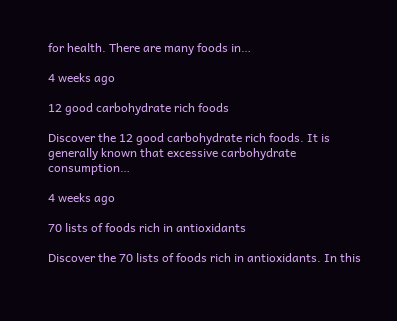for health. There are many foods in…

4 weeks ago

12 good carbohydrate rich foods

Discover the 12 good carbohydrate rich foods. It is generally known that excessive carbohydrate consumption…

4 weeks ago

70 lists of foods rich in antioxidants

Discover the 70 lists of foods rich in antioxidants. In this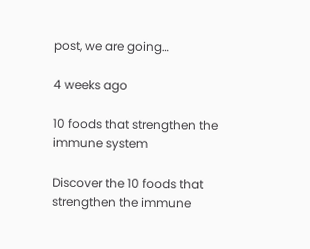post, we are going…

4 weeks ago

10 foods that strengthen the immune system

Discover the 10 foods that strengthen the immune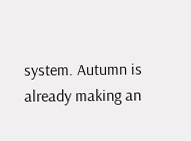system. Autumn is already making an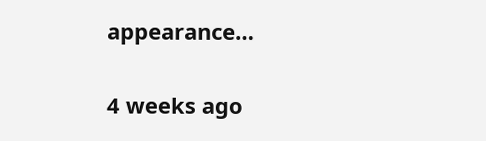appearance…

4 weeks ago